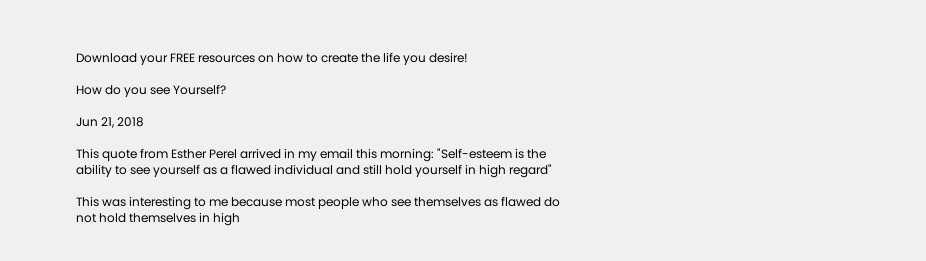Download your FREE resources on how to create the life you desire!

How do you see Yourself?

Jun 21, 2018

This quote from Esther Perel arrived in my email this morning: "Self-esteem is the ability to see yourself as a flawed individual and still hold yourself in high regard"

This was interesting to me because most people who see themselves as flawed do not hold themselves in high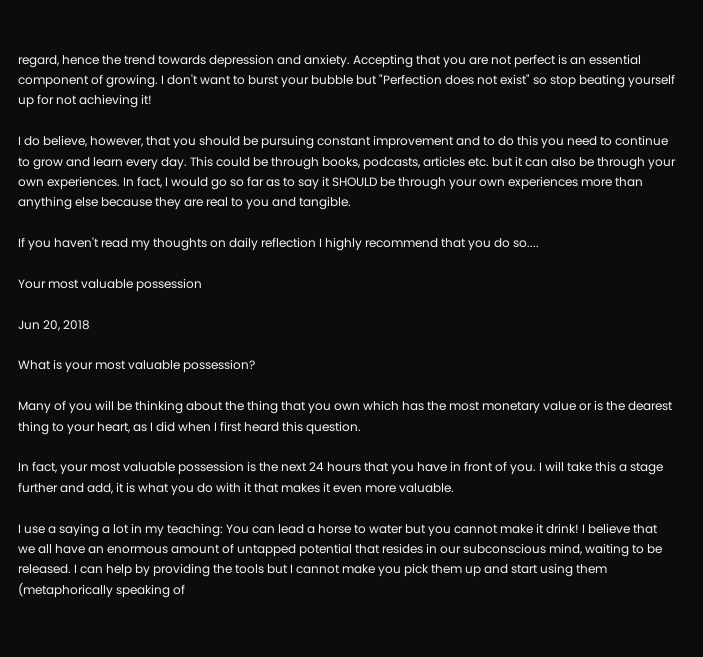regard, hence the trend towards depression and anxiety. Accepting that you are not perfect is an essential component of growing. I don't want to burst your bubble but "Perfection does not exist" so stop beating yourself up for not achieving it!

I do believe, however, that you should be pursuing constant improvement and to do this you need to continue to grow and learn every day. This could be through books, podcasts, articles etc. but it can also be through your own experiences. In fact, I would go so far as to say it SHOULD be through your own experiences more than anything else because they are real to you and tangible.

If you haven't read my thoughts on daily reflection I highly recommend that you do so....

Your most valuable possession

Jun 20, 2018

What is your most valuable possession?

Many of you will be thinking about the thing that you own which has the most monetary value or is the dearest thing to your heart, as I did when I first heard this question.

In fact, your most valuable possession is the next 24 hours that you have in front of you. I will take this a stage further and add, it is what you do with it that makes it even more valuable.

I use a saying a lot in my teaching: You can lead a horse to water but you cannot make it drink! I believe that we all have an enormous amount of untapped potential that resides in our subconscious mind, waiting to be released. I can help by providing the tools but I cannot make you pick them up and start using them (metaphorically speaking of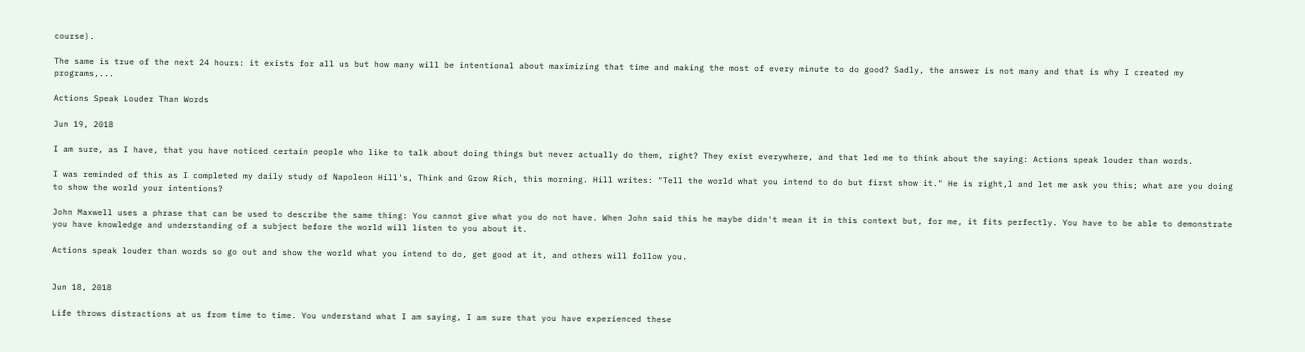course).

The same is true of the next 24 hours: it exists for all us but how many will be intentional about maximizing that time and making the most of every minute to do good? Sadly, the answer is not many and that is why I created my programs,...

Actions Speak Louder Than Words

Jun 19, 2018

I am sure, as I have, that you have noticed certain people who like to talk about doing things but never actually do them, right? They exist everywhere, and that led me to think about the saying: Actions speak louder than words.

I was reminded of this as I completed my daily study of Napoleon Hill's, Think and Grow Rich, this morning. Hill writes: "Tell the world what you intend to do but first show it." He is right,l and let me ask you this; what are you doing to show the world your intentions?

John Maxwell uses a phrase that can be used to describe the same thing: You cannot give what you do not have. When John said this he maybe didn't mean it in this context but, for me, it fits perfectly. You have to be able to demonstrate you have knowledge and understanding of a subject before the world will listen to you about it.

Actions speak louder than words so go out and show the world what you intend to do, get good at it, and others will follow you.


Jun 18, 2018

Life throws distractions at us from time to time. You understand what I am saying, I am sure that you have experienced these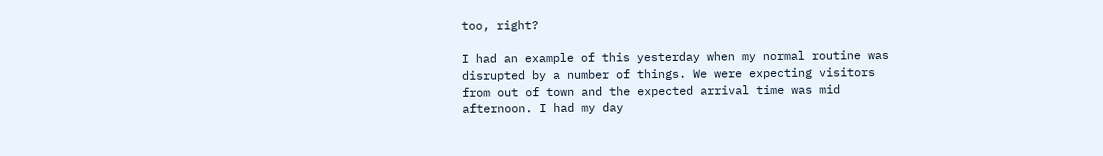too, right?

I had an example of this yesterday when my normal routine was disrupted by a number of things. We were expecting visitors from out of town and the expected arrival time was mid afternoon. I had my day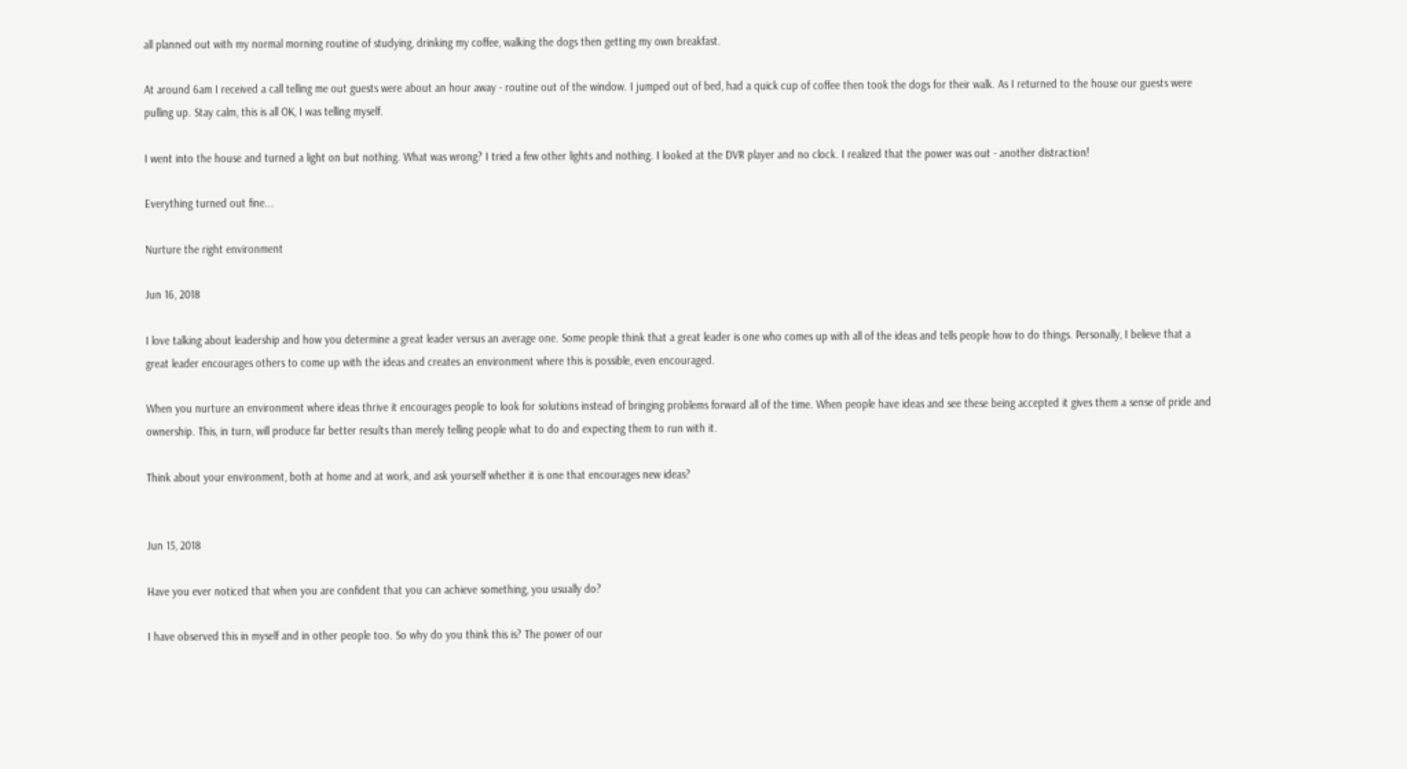all planned out with my normal morning routine of studying, drinking my coffee, walking the dogs then getting my own breakfast.

At around 6am I received a call telling me out guests were about an hour away - routine out of the window. I jumped out of bed, had a quick cup of coffee then took the dogs for their walk. As I returned to the house our guests were pulling up. Stay calm, this is all OK, I was telling myself.

I went into the house and turned a light on but nothing. What was wrong? I tried a few other lights and nothing. I looked at the DVR player and no clock. I realized that the power was out - another distraction!

Everything turned out fine...

Nurture the right environment

Jun 16, 2018

I love talking about leadership and how you determine a great leader versus an average one. Some people think that a great leader is one who comes up with all of the ideas and tells people how to do things. Personally, I believe that a great leader encourages others to come up with the ideas and creates an environment where this is possible, even encouraged.

When you nurture an environment where ideas thrive it encourages people to look for solutions instead of bringing problems forward all of the time. When people have ideas and see these being accepted it gives them a sense of pride and ownership. This, in turn, will produce far better results than merely telling people what to do and expecting them to run with it.

Think about your environment, both at home and at work, and ask yourself whether it is one that encourages new ideas?


Jun 15, 2018

Have you ever noticed that when you are confident that you can achieve something, you usually do?

I have observed this in myself and in other people too. So why do you think this is? The power of our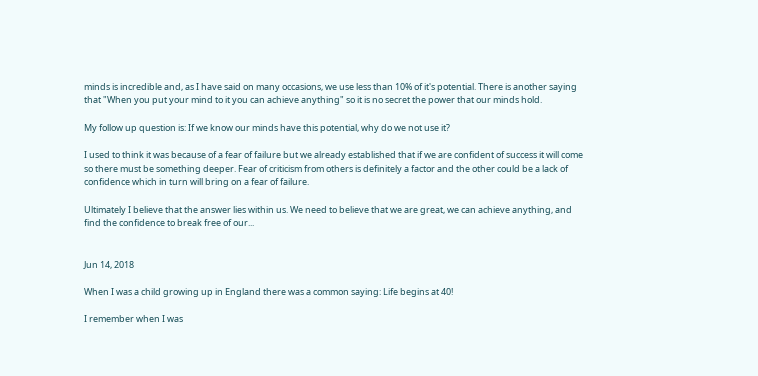minds is incredible and, as I have said on many occasions, we use less than 10% of it's potential. There is another saying that "When you put your mind to it you can achieve anything" so it is no secret the power that our minds hold.

My follow up question is: If we know our minds have this potential, why do we not use it?

I used to think it was because of a fear of failure but we already established that if we are confident of success it will come so there must be something deeper. Fear of criticism from others is definitely a factor and the other could be a lack of confidence which in turn will bring on a fear of failure.

Ultimately I believe that the answer lies within us. We need to believe that we are great, we can achieve anything, and find the confidence to break free of our...


Jun 14, 2018

When I was a child growing up in England there was a common saying: Life begins at 40!

I remember when I was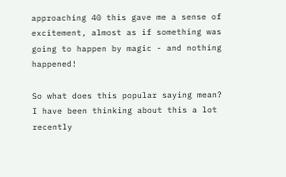approaching 40 this gave me a sense of excitement, almost as if something was going to happen by magic - and nothing happened!

So what does this popular saying mean? I have been thinking about this a lot recently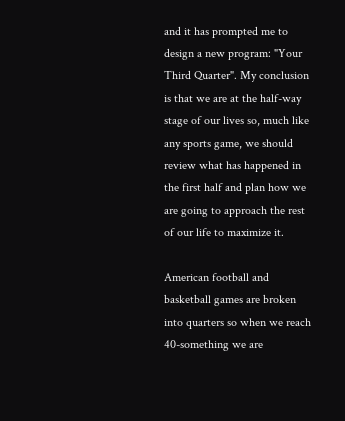and it has prompted me to design a new program: "Your Third Quarter". My conclusion is that we are at the half-way stage of our lives so, much like any sports game, we should review what has happened in the first half and plan how we are going to approach the rest of our life to maximize it.

American football and basketball games are broken into quarters so when we reach 40-something we are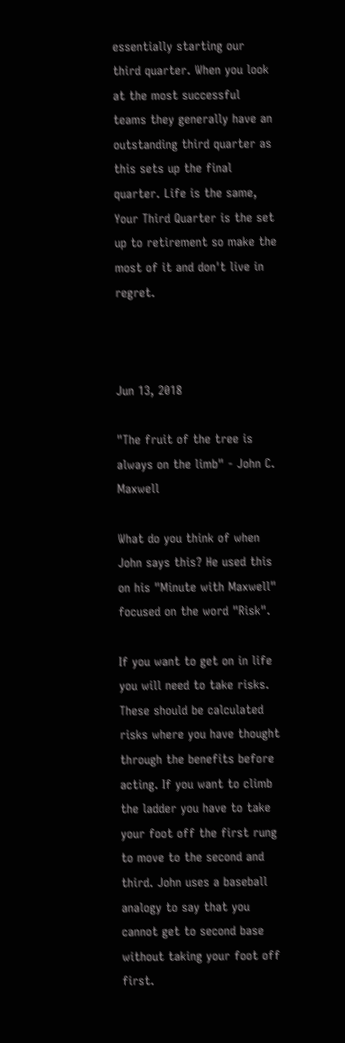essentially starting our third quarter. When you look at the most successful teams they generally have an outstanding third quarter as this sets up the final quarter. Life is the same, Your Third Quarter is the set up to retirement so make the most of it and don't live in regret.



Jun 13, 2018

"The fruit of the tree is always on the limb" - John C. Maxwell

What do you think of when John says this? He used this on his "Minute with Maxwell" focused on the word "Risk".

If you want to get on in life you will need to take risks. These should be calculated risks where you have thought through the benefits before acting. If you want to climb the ladder you have to take your foot off the first rung to move to the second and third. John uses a baseball analogy to say that you cannot get to second base without taking your foot off first.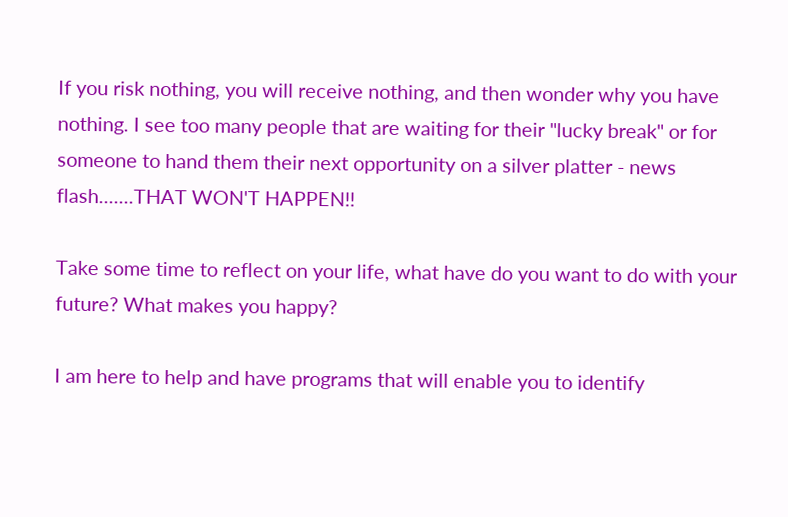If you risk nothing, you will receive nothing, and then wonder why you have nothing. I see too many people that are waiting for their "lucky break" or for someone to hand them their next opportunity on a silver platter - news flash.......THAT WON'T HAPPEN!!

Take some time to reflect on your life, what have do you want to do with your future? What makes you happy?

I am here to help and have programs that will enable you to identify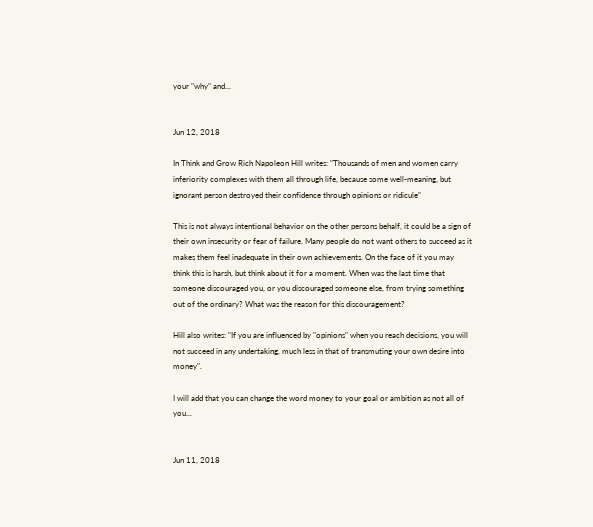your "why" and...


Jun 12, 2018

In Think and Grow Rich Napoleon Hill writes: "Thousands of men and women carry inferiority complexes with them all through life, because some well-meaning, but ignorant person destroyed their confidence through opinions or ridicule"

This is not always intentional behavior on the other persons behalf, it could be a sign of their own insecurity or fear of failure. Many people do not want others to succeed as it makes them feel inadequate in their own achievements. On the face of it you may think this is harsh, but think about it for a moment. When was the last time that someone discouraged you, or you discouraged someone else, from trying something out of the ordinary? What was the reason for this discouragement?

Hill also writes: "If you are influenced by "opinions" when you reach decisions, you will not succeed in any undertaking, much less in that of transmuting your own desire into money".

I will add that you can change the word money to your goal or ambition as not all of you...


Jun 11, 2018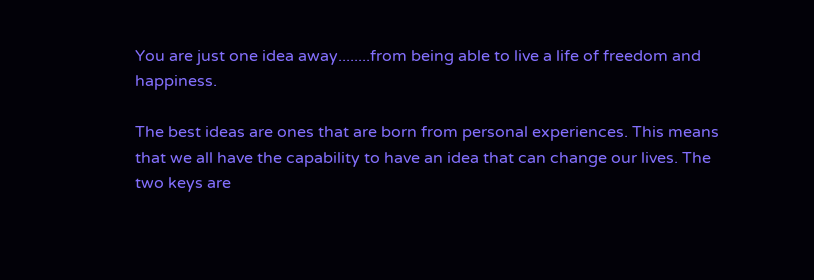You are just one idea away........from being able to live a life of freedom and happiness.

The best ideas are ones that are born from personal experiences. This means that we all have the capability to have an idea that can change our lives. The two keys are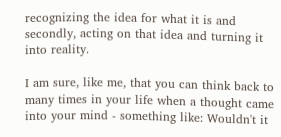recognizing the idea for what it is and secondly, acting on that idea and turning it into reality.

I am sure, like me, that you can think back to many times in your life when a thought came into your mind - something like: Wouldn't it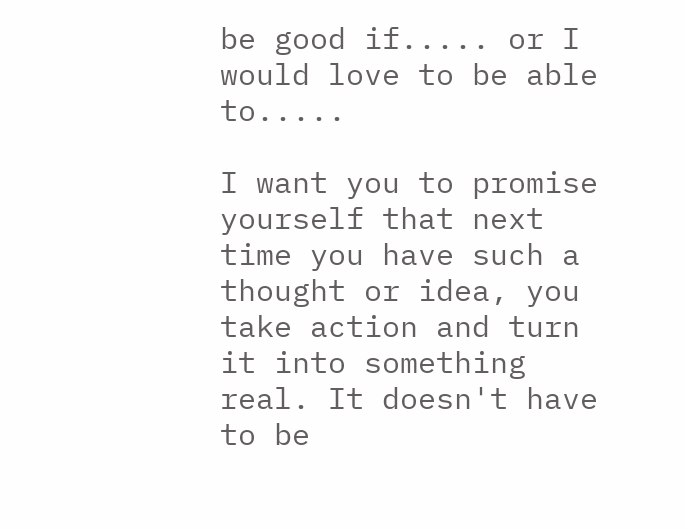be good if..... or I would love to be able to.....

I want you to promise yourself that next time you have such a thought or idea, you take action and turn it into something real. It doesn't have to be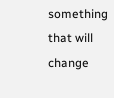something that will change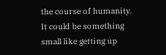the course of humanity. It could be something small like getting up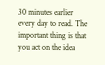30 minutes earlier every day to read. The important thing is that you act on the idea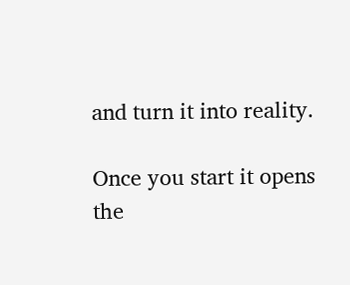and turn it into reality.

Once you start it opens the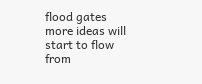flood gates more ideas will start to flow from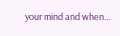your mind and when...